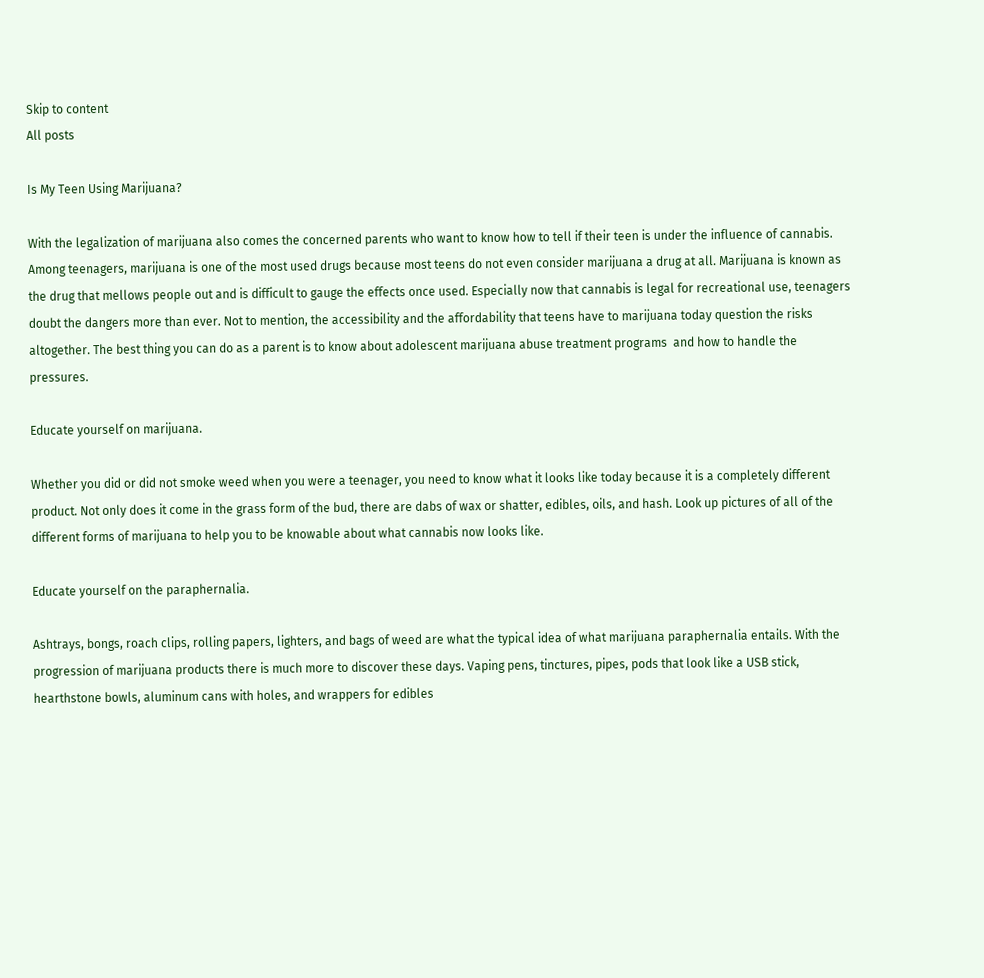Skip to content
All posts

Is My Teen Using Marijuana?

With the legalization of marijuana also comes the concerned parents who want to know how to tell if their teen is under the influence of cannabis. Among teenagers, marijuana is one of the most used drugs because most teens do not even consider marijuana a drug at all. Marijuana is known as the drug that mellows people out and is difficult to gauge the effects once used. Especially now that cannabis is legal for recreational use, teenagers doubt the dangers more than ever. Not to mention, the accessibility and the affordability that teens have to marijuana today question the risks altogether. The best thing you can do as a parent is to know about adolescent marijuana abuse treatment programs  and how to handle the pressures.

Educate yourself on marijuana.

Whether you did or did not smoke weed when you were a teenager, you need to know what it looks like today because it is a completely different product. Not only does it come in the grass form of the bud, there are dabs of wax or shatter, edibles, oils, and hash. Look up pictures of all of the different forms of marijuana to help you to be knowable about what cannabis now looks like.

Educate yourself on the paraphernalia.

Ashtrays, bongs, roach clips, rolling papers, lighters, and bags of weed are what the typical idea of what marijuana paraphernalia entails. With the progression of marijuana products there is much more to discover these days. Vaping pens, tinctures, pipes, pods that look like a USB stick, hearthstone bowls, aluminum cans with holes, and wrappers for edibles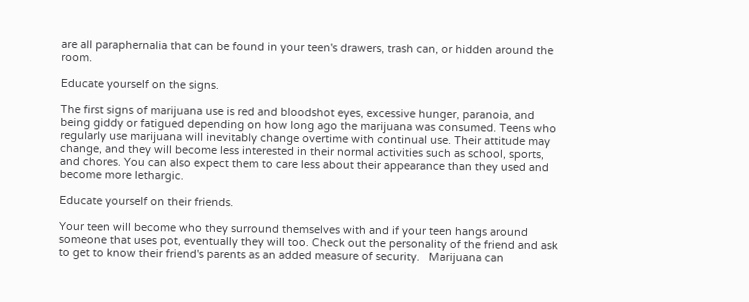are all paraphernalia that can be found in your teen's drawers, trash can, or hidden around the room.

Educate yourself on the signs.

The first signs of marijuana use is red and bloodshot eyes, excessive hunger, paranoia, and being giddy or fatigued depending on how long ago the marijuana was consumed. Teens who regularly use marijuana will inevitably change overtime with continual use. Their attitude may change, and they will become less interested in their normal activities such as school, sports, and chores. You can also expect them to care less about their appearance than they used and become more lethargic.

Educate yourself on their friends.

Your teen will become who they surround themselves with and if your teen hangs around someone that uses pot, eventually they will too. Check out the personality of the friend and ask to get to know their friend's parents as an added measure of security.   Marijuana can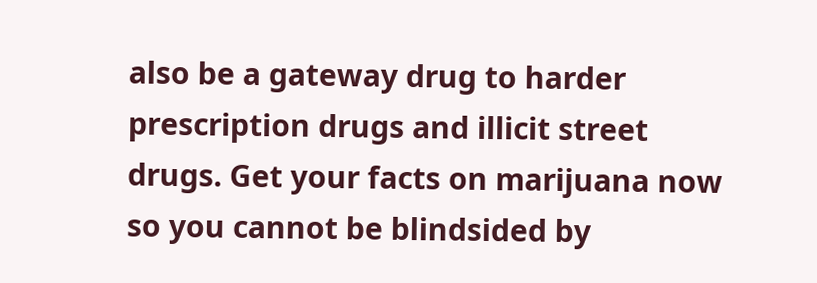also be a gateway drug to harder prescription drugs and illicit street drugs. Get your facts on marijuana now so you cannot be blindsided by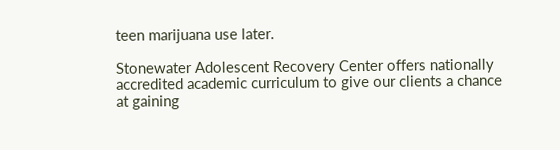teen marijuana use later.

Stonewater Adolescent Recovery Center offers nationally accredited academic curriculum to give our clients a chance at gaining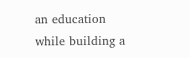an education while building a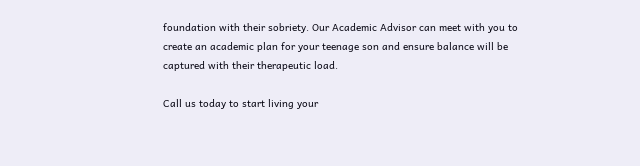foundation with their sobriety. Our Academic Advisor can meet with you to create an academic plan for your teenage son and ensure balance will be captured with their therapeutic load.

Call us today to start living your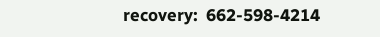recovery:  662-598-4214